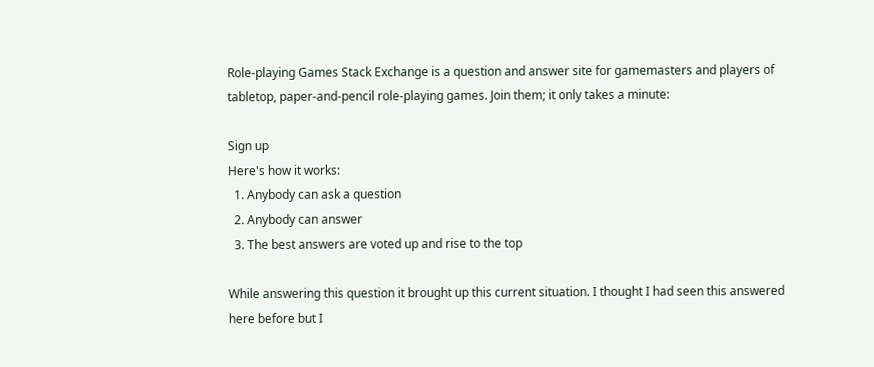Role-playing Games Stack Exchange is a question and answer site for gamemasters and players of tabletop, paper-and-pencil role-playing games. Join them; it only takes a minute:

Sign up
Here's how it works:
  1. Anybody can ask a question
  2. Anybody can answer
  3. The best answers are voted up and rise to the top

While answering this question it brought up this current situation. I thought I had seen this answered here before but I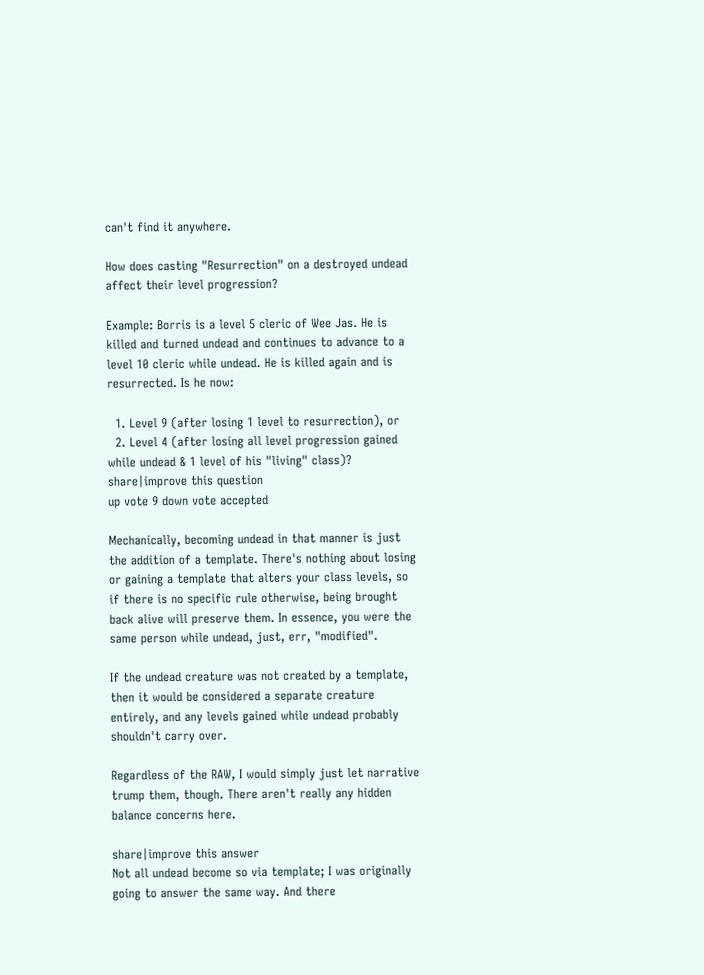can't find it anywhere.

How does casting "Resurrection" on a destroyed undead affect their level progression?

Example: Borris is a level 5 cleric of Wee Jas. He is killed and turned undead and continues to advance to a level 10 cleric while undead. He is killed again and is resurrected. Is he now:

  1. Level 9 (after losing 1 level to resurrection), or
  2. Level 4 (after losing all level progression gained while undead & 1 level of his "living" class)?
share|improve this question
up vote 9 down vote accepted

Mechanically, becoming undead in that manner is just the addition of a template. There's nothing about losing or gaining a template that alters your class levels, so if there is no specific rule otherwise, being brought back alive will preserve them. In essence, you were the same person while undead, just, err, "modified".

If the undead creature was not created by a template, then it would be considered a separate creature entirely, and any levels gained while undead probably shouldn't carry over.

Regardless of the RAW, I would simply just let narrative trump them, though. There aren't really any hidden balance concerns here.

share|improve this answer
Not all undead become so via template; I was originally going to answer the same way. And there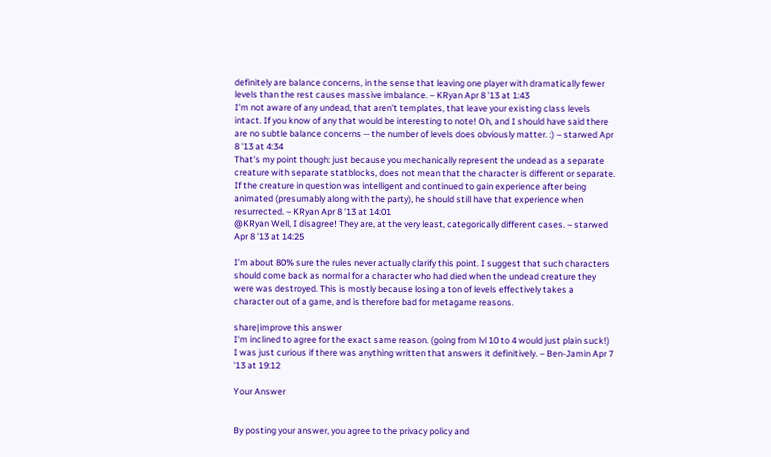definitely are balance concerns, in the sense that leaving one player with dramatically fewer levels than the rest causes massive imbalance. – KRyan Apr 8 '13 at 1:43
I'm not aware of any undead, that aren't templates, that leave your existing class levels intact. If you know of any that would be interesting to note! Oh, and I should have said there are no subtle balance concerns -- the number of levels does obviously matter. :) – starwed Apr 8 '13 at 4:34
That's my point though: just because you mechanically represent the undead as a separate creature with separate statblocks, does not mean that the character is different or separate. If the creature in question was intelligent and continued to gain experience after being animated (presumably along with the party), he should still have that experience when resurrected. – KRyan Apr 8 '13 at 14:01
@KRyan Well, I disagree! They are, at the very least, categorically different cases. – starwed Apr 8 '13 at 14:25

I’m about 80% sure the rules never actually clarify this point. I suggest that such characters should come back as normal for a character who had died when the undead creature they were was destroyed. This is mostly because losing a ton of levels effectively takes a character out of a game, and is therefore bad for metagame reasons.

share|improve this answer
I'm inclined to agree for the exact same reason. (going from lvl 10 to 4 would just plain suck!) I was just curious if there was anything written that answers it definitively. – Ben-Jamin Apr 7 '13 at 19:12

Your Answer


By posting your answer, you agree to the privacy policy and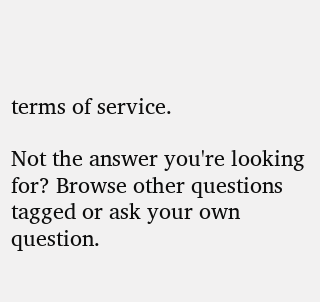terms of service.

Not the answer you're looking for? Browse other questions tagged or ask your own question.